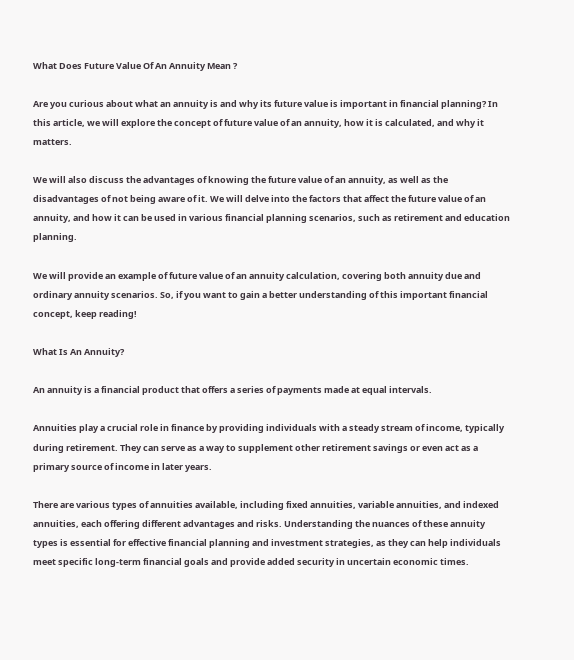What Does Future Value Of An Annuity Mean ?

Are you curious about what an annuity is and why its future value is important in financial planning? In this article, we will explore the concept of future value of an annuity, how it is calculated, and why it matters.

We will also discuss the advantages of knowing the future value of an annuity, as well as the disadvantages of not being aware of it. We will delve into the factors that affect the future value of an annuity, and how it can be used in various financial planning scenarios, such as retirement and education planning.

We will provide an example of future value of an annuity calculation, covering both annuity due and ordinary annuity scenarios. So, if you want to gain a better understanding of this important financial concept, keep reading!

What Is An Annuity?

An annuity is a financial product that offers a series of payments made at equal intervals.

Annuities play a crucial role in finance by providing individuals with a steady stream of income, typically during retirement. They can serve as a way to supplement other retirement savings or even act as a primary source of income in later years.

There are various types of annuities available, including fixed annuities, variable annuities, and indexed annuities, each offering different advantages and risks. Understanding the nuances of these annuity types is essential for effective financial planning and investment strategies, as they can help individuals meet specific long-term financial goals and provide added security in uncertain economic times.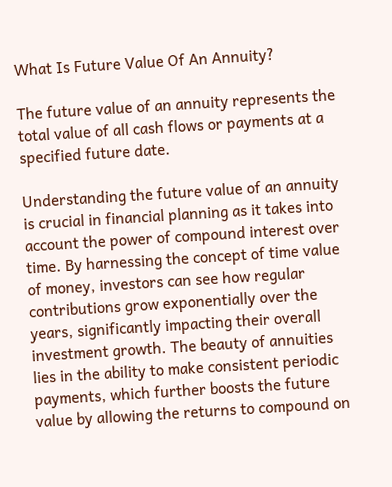What Is Future Value Of An Annuity?

The future value of an annuity represents the total value of all cash flows or payments at a specified future date.

Understanding the future value of an annuity is crucial in financial planning as it takes into account the power of compound interest over time. By harnessing the concept of time value of money, investors can see how regular contributions grow exponentially over the years, significantly impacting their overall investment growth. The beauty of annuities lies in the ability to make consistent periodic payments, which further boosts the future value by allowing the returns to compound on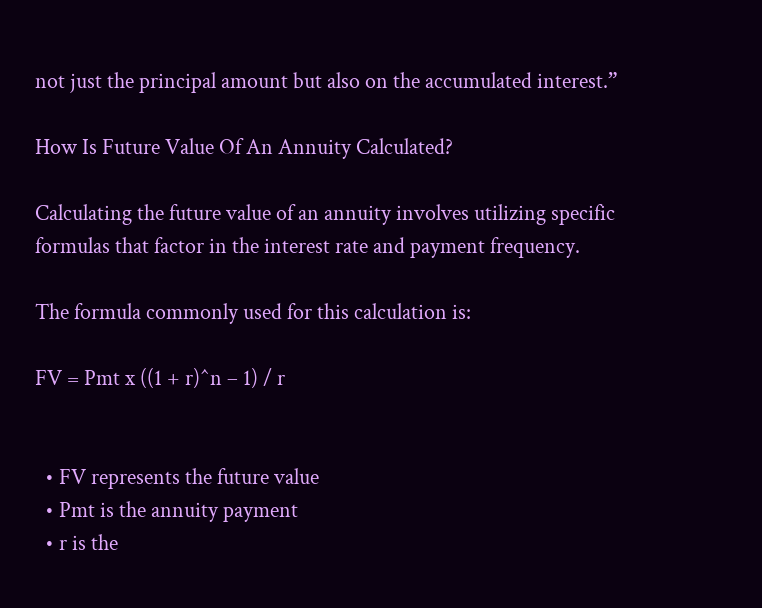not just the principal amount but also on the accumulated interest.”

How Is Future Value Of An Annuity Calculated?

Calculating the future value of an annuity involves utilizing specific formulas that factor in the interest rate and payment frequency.

The formula commonly used for this calculation is:

FV = Pmt x ((1 + r)^n – 1) / r


  • FV represents the future value
  • Pmt is the annuity payment
  • r is the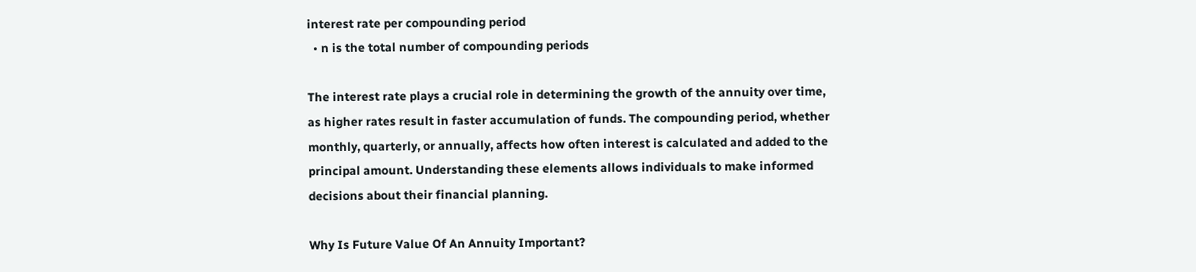interest rate per compounding period
  • n is the total number of compounding periods

The interest rate plays a crucial role in determining the growth of the annuity over time, as higher rates result in faster accumulation of funds. The compounding period, whether monthly, quarterly, or annually, affects how often interest is calculated and added to the principal amount. Understanding these elements allows individuals to make informed decisions about their financial planning.

Why Is Future Value Of An Annuity Important?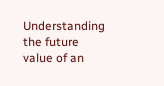Understanding the future value of an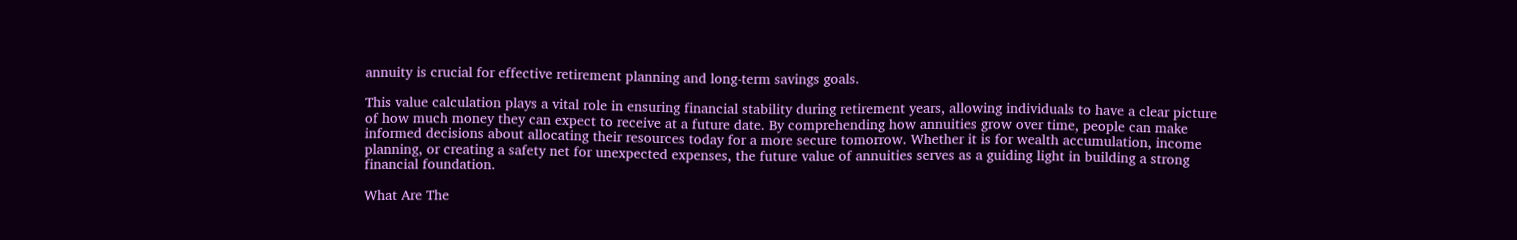annuity is crucial for effective retirement planning and long-term savings goals.

This value calculation plays a vital role in ensuring financial stability during retirement years, allowing individuals to have a clear picture of how much money they can expect to receive at a future date. By comprehending how annuities grow over time, people can make informed decisions about allocating their resources today for a more secure tomorrow. Whether it is for wealth accumulation, income planning, or creating a safety net for unexpected expenses, the future value of annuities serves as a guiding light in building a strong financial foundation.

What Are The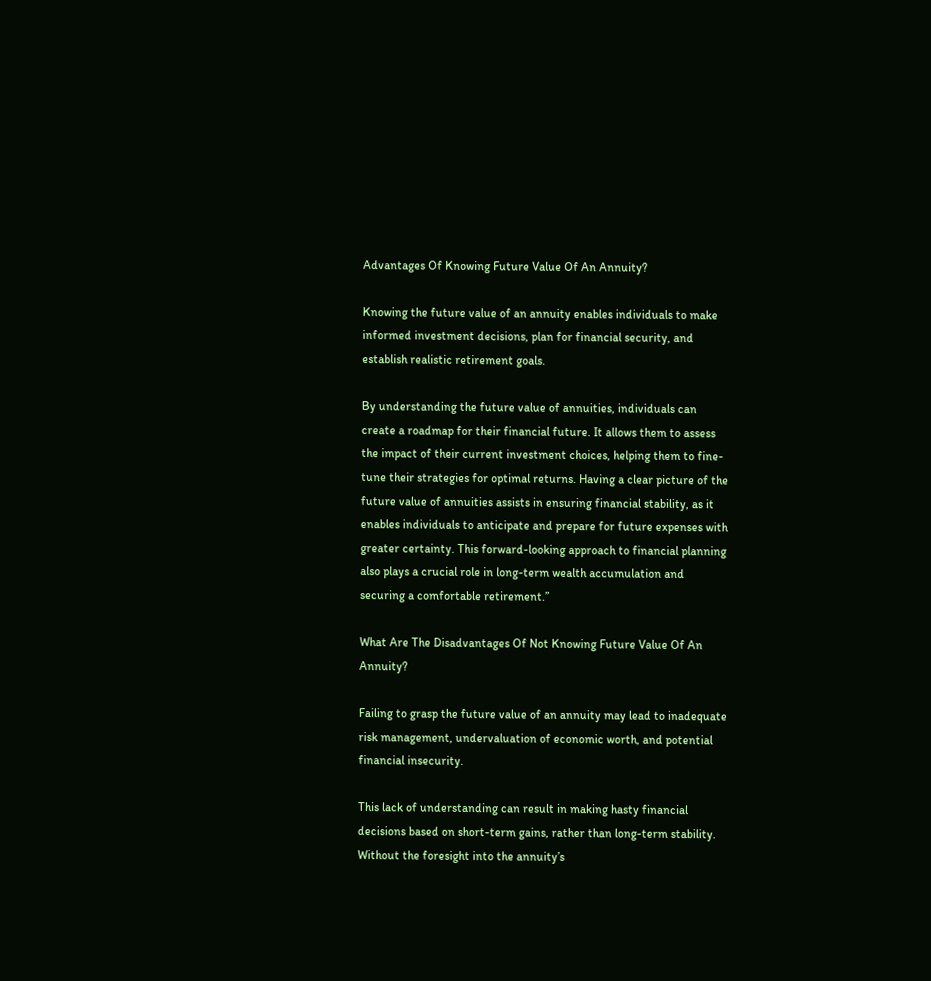Advantages Of Knowing Future Value Of An Annuity?

Knowing the future value of an annuity enables individuals to make informed investment decisions, plan for financial security, and establish realistic retirement goals.

By understanding the future value of annuities, individuals can create a roadmap for their financial future. It allows them to assess the impact of their current investment choices, helping them to fine-tune their strategies for optimal returns. Having a clear picture of the future value of annuities assists in ensuring financial stability, as it enables individuals to anticipate and prepare for future expenses with greater certainty. This forward-looking approach to financial planning also plays a crucial role in long-term wealth accumulation and securing a comfortable retirement.”

What Are The Disadvantages Of Not Knowing Future Value Of An Annuity?

Failing to grasp the future value of an annuity may lead to inadequate risk management, undervaluation of economic worth, and potential financial insecurity.

This lack of understanding can result in making hasty financial decisions based on short-term gains, rather than long-term stability. Without the foresight into the annuity’s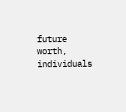future worth, individuals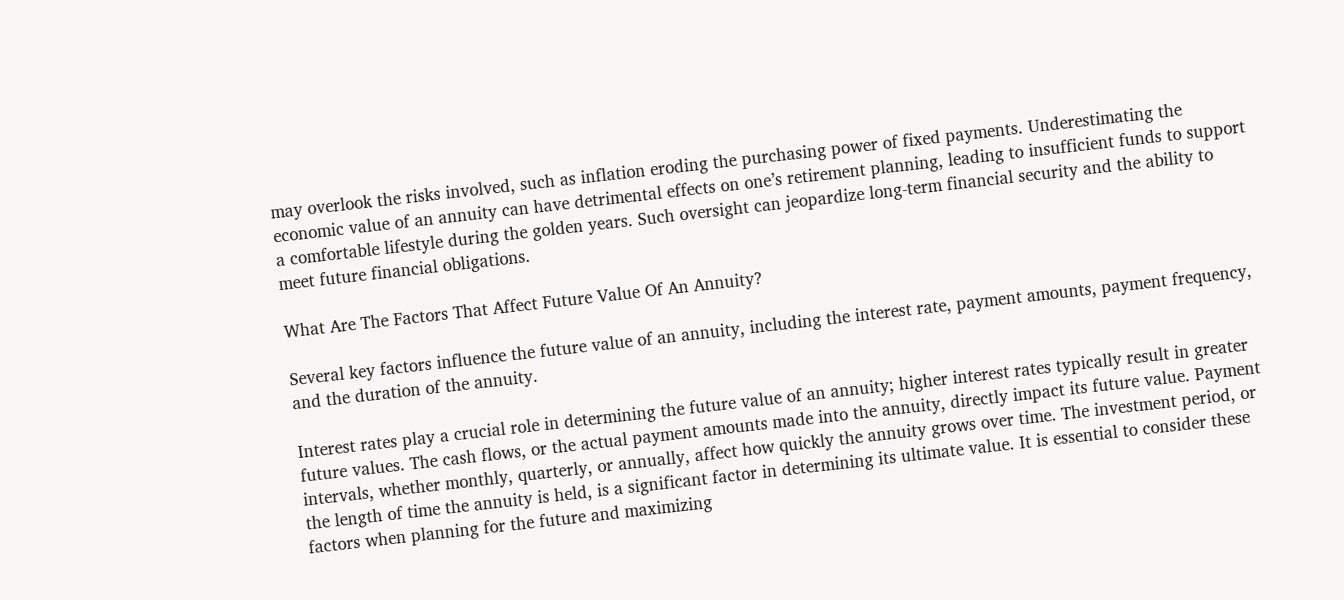may overlook the risks involved, such as inflation eroding the purchasing power of fixed payments. Underestimating the economic value of an annuity can have detrimental effects on one’s retirement planning, leading to insufficient funds to support a comfortable lifestyle during the golden years. Such oversight can jeopardize long-term financial security and the ability to meet future financial obligations.

What Are The Factors That Affect Future Value Of An Annuity?

Several key factors influence the future value of an annuity, including the interest rate, payment amounts, payment frequency, and the duration of the annuity.

Interest rates play a crucial role in determining the future value of an annuity; higher interest rates typically result in greater future values. The cash flows, or the actual payment amounts made into the annuity, directly impact its future value. Payment intervals, whether monthly, quarterly, or annually, affect how quickly the annuity grows over time. The investment period, or the length of time the annuity is held, is a significant factor in determining its ultimate value. It is essential to consider these factors when planning for the future and maximizing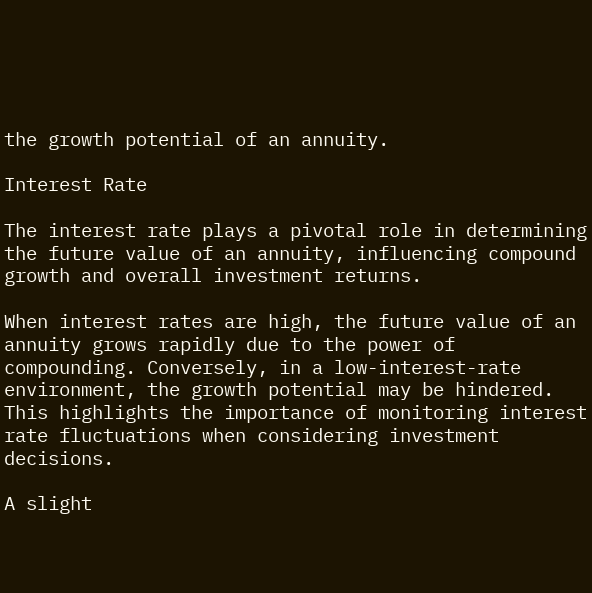the growth potential of an annuity.

Interest Rate

The interest rate plays a pivotal role in determining the future value of an annuity, influencing compound growth and overall investment returns.

When interest rates are high, the future value of an annuity grows rapidly due to the power of compounding. Conversely, in a low-interest-rate environment, the growth potential may be hindered. This highlights the importance of monitoring interest rate fluctuations when considering investment decisions.

A slight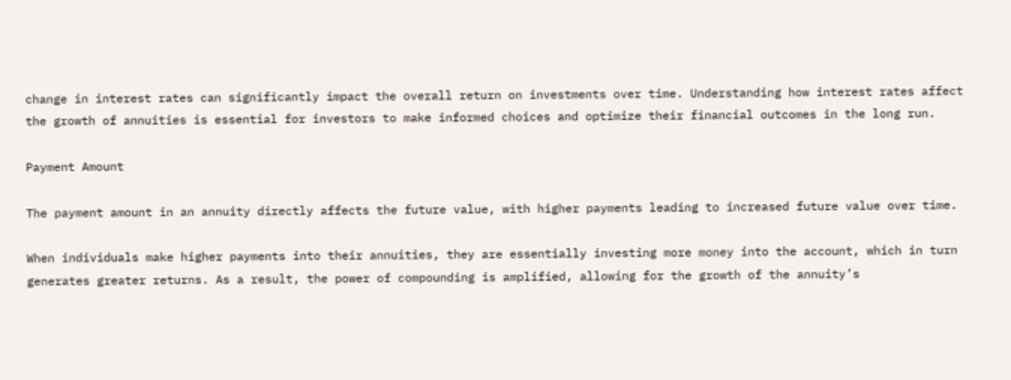change in interest rates can significantly impact the overall return on investments over time. Understanding how interest rates affect the growth of annuities is essential for investors to make informed choices and optimize their financial outcomes in the long run.

Payment Amount

The payment amount in an annuity directly affects the future value, with higher payments leading to increased future value over time.

When individuals make higher payments into their annuities, they are essentially investing more money into the account, which in turn generates greater returns. As a result, the power of compounding is amplified, allowing for the growth of the annuity’s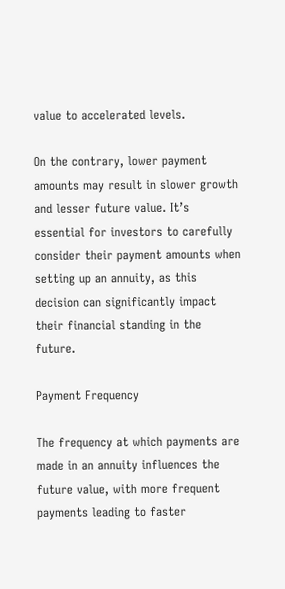value to accelerated levels.

On the contrary, lower payment amounts may result in slower growth and lesser future value. It’s essential for investors to carefully consider their payment amounts when setting up an annuity, as this decision can significantly impact their financial standing in the future.

Payment Frequency

The frequency at which payments are made in an annuity influences the future value, with more frequent payments leading to faster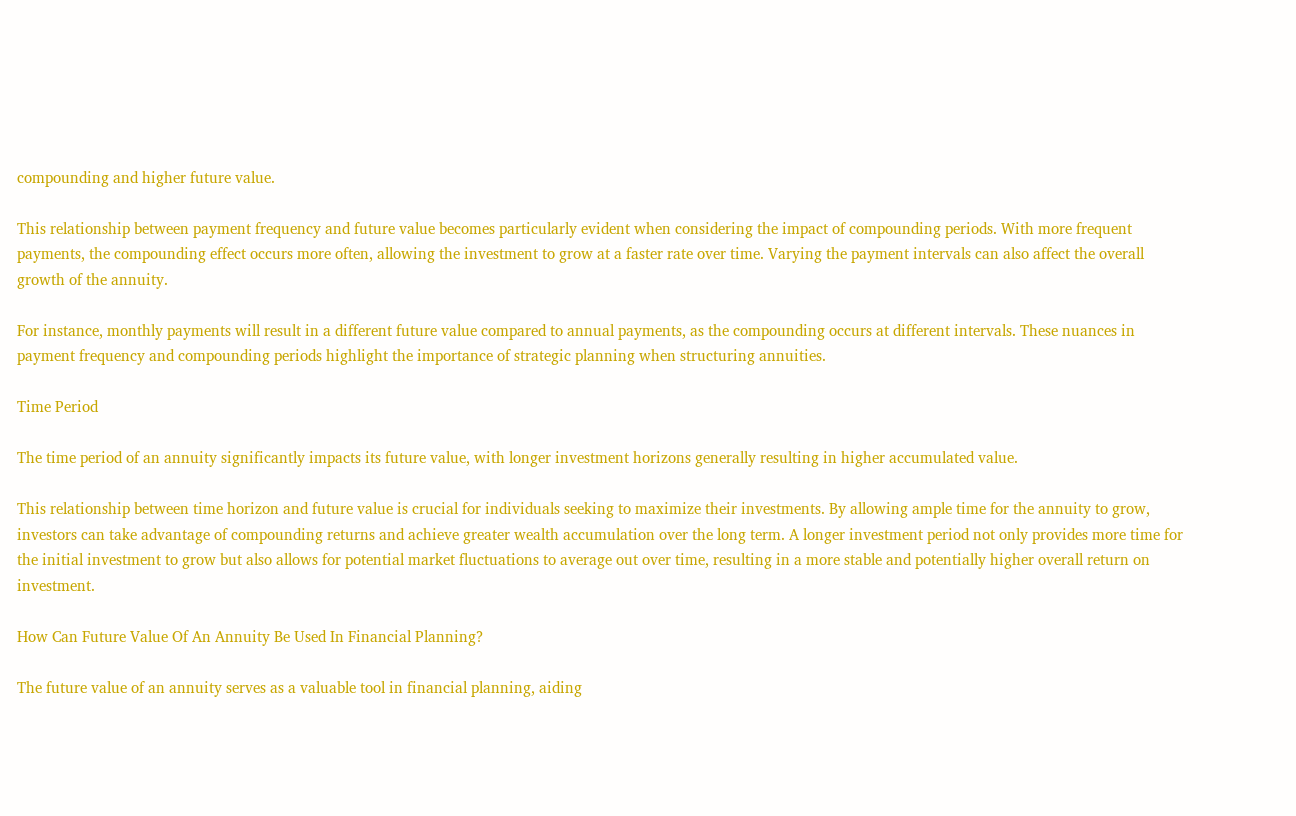compounding and higher future value.

This relationship between payment frequency and future value becomes particularly evident when considering the impact of compounding periods. With more frequent payments, the compounding effect occurs more often, allowing the investment to grow at a faster rate over time. Varying the payment intervals can also affect the overall growth of the annuity.

For instance, monthly payments will result in a different future value compared to annual payments, as the compounding occurs at different intervals. These nuances in payment frequency and compounding periods highlight the importance of strategic planning when structuring annuities.

Time Period

The time period of an annuity significantly impacts its future value, with longer investment horizons generally resulting in higher accumulated value.

This relationship between time horizon and future value is crucial for individuals seeking to maximize their investments. By allowing ample time for the annuity to grow, investors can take advantage of compounding returns and achieve greater wealth accumulation over the long term. A longer investment period not only provides more time for the initial investment to grow but also allows for potential market fluctuations to average out over time, resulting in a more stable and potentially higher overall return on investment.

How Can Future Value Of An Annuity Be Used In Financial Planning?

The future value of an annuity serves as a valuable tool in financial planning, aiding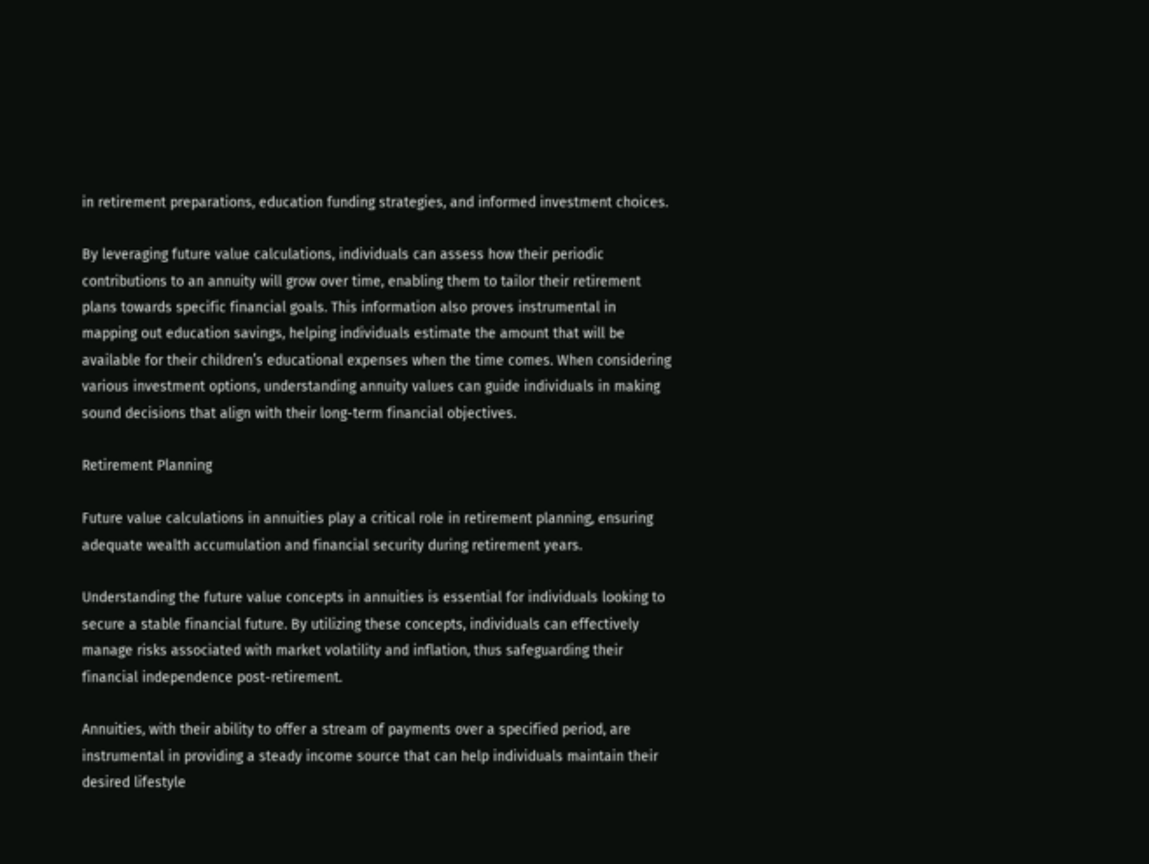in retirement preparations, education funding strategies, and informed investment choices.

By leveraging future value calculations, individuals can assess how their periodic contributions to an annuity will grow over time, enabling them to tailor their retirement plans towards specific financial goals. This information also proves instrumental in mapping out education savings, helping individuals estimate the amount that will be available for their children’s educational expenses when the time comes. When considering various investment options, understanding annuity values can guide individuals in making sound decisions that align with their long-term financial objectives.

Retirement Planning

Future value calculations in annuities play a critical role in retirement planning, ensuring adequate wealth accumulation and financial security during retirement years.

Understanding the future value concepts in annuities is essential for individuals looking to secure a stable financial future. By utilizing these concepts, individuals can effectively manage risks associated with market volatility and inflation, thus safeguarding their financial independence post-retirement.

Annuities, with their ability to offer a stream of payments over a specified period, are instrumental in providing a steady income source that can help individuals maintain their desired lifestyle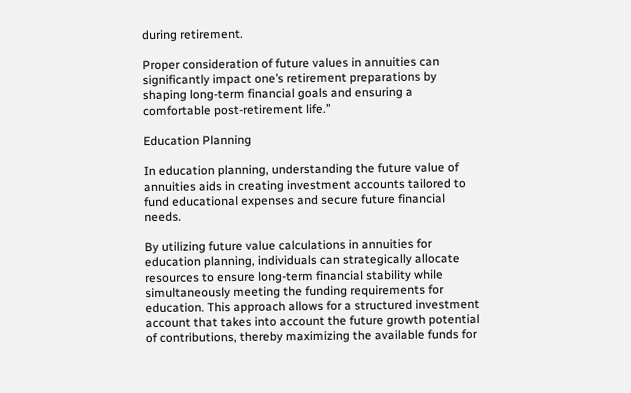during retirement.

Proper consideration of future values in annuities can significantly impact one’s retirement preparations by shaping long-term financial goals and ensuring a comfortable post-retirement life.”

Education Planning

In education planning, understanding the future value of annuities aids in creating investment accounts tailored to fund educational expenses and secure future financial needs.

By utilizing future value calculations in annuities for education planning, individuals can strategically allocate resources to ensure long-term financial stability while simultaneously meeting the funding requirements for education. This approach allows for a structured investment account that takes into account the future growth potential of contributions, thereby maximizing the available funds for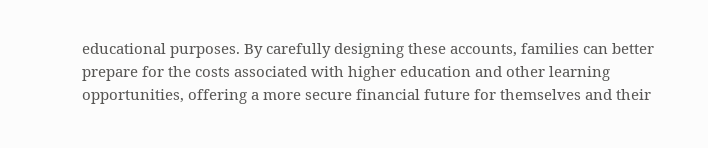educational purposes. By carefully designing these accounts, families can better prepare for the costs associated with higher education and other learning opportunities, offering a more secure financial future for themselves and their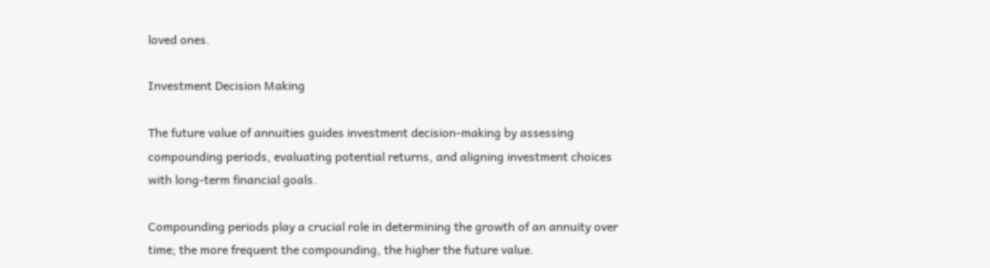loved ones.

Investment Decision Making

The future value of annuities guides investment decision-making by assessing compounding periods, evaluating potential returns, and aligning investment choices with long-term financial goals.

Compounding periods play a crucial role in determining the growth of an annuity over time; the more frequent the compounding, the higher the future value.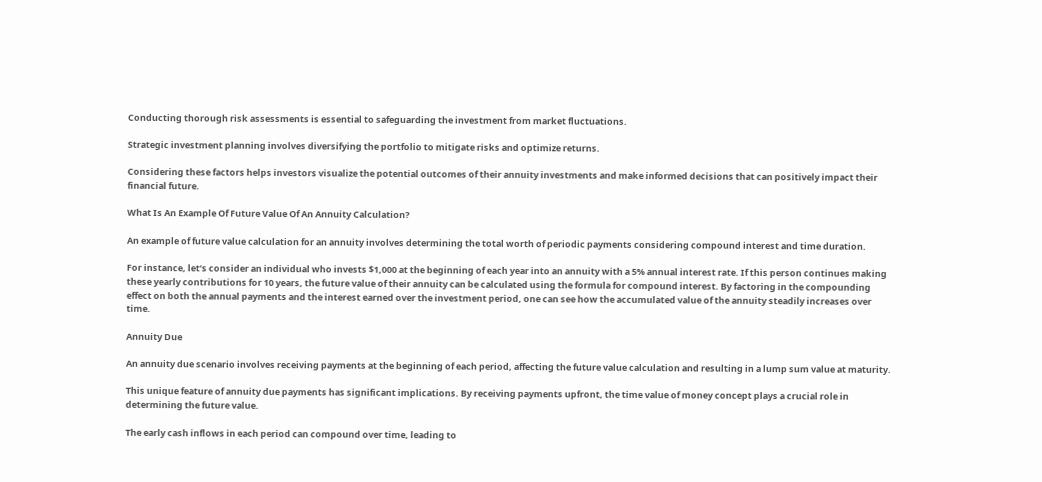Conducting thorough risk assessments is essential to safeguarding the investment from market fluctuations.

Strategic investment planning involves diversifying the portfolio to mitigate risks and optimize returns.

Considering these factors helps investors visualize the potential outcomes of their annuity investments and make informed decisions that can positively impact their financial future.

What Is An Example Of Future Value Of An Annuity Calculation?

An example of future value calculation for an annuity involves determining the total worth of periodic payments considering compound interest and time duration.

For instance, let’s consider an individual who invests $1,000 at the beginning of each year into an annuity with a 5% annual interest rate. If this person continues making these yearly contributions for 10 years, the future value of their annuity can be calculated using the formula for compound interest. By factoring in the compounding effect on both the annual payments and the interest earned over the investment period, one can see how the accumulated value of the annuity steadily increases over time.

Annuity Due

An annuity due scenario involves receiving payments at the beginning of each period, affecting the future value calculation and resulting in a lump sum value at maturity.

This unique feature of annuity due payments has significant implications. By receiving payments upfront, the time value of money concept plays a crucial role in determining the future value.

The early cash inflows in each period can compound over time, leading to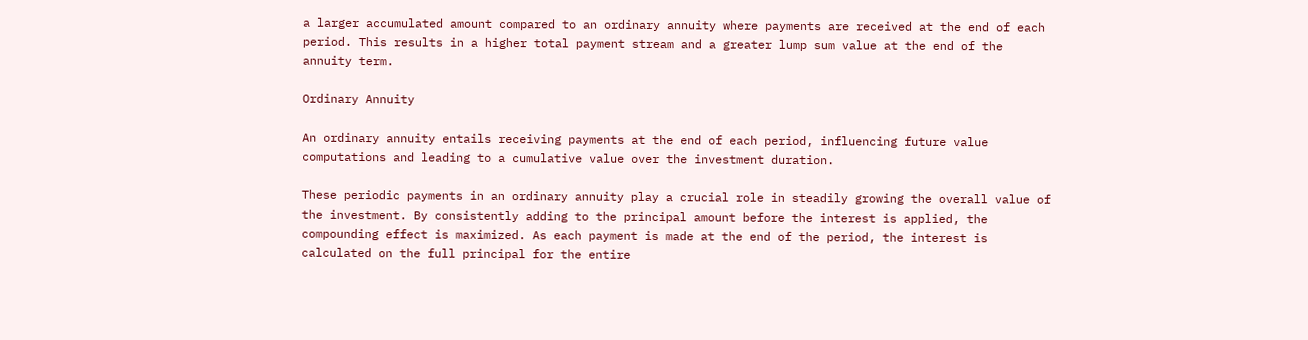a larger accumulated amount compared to an ordinary annuity where payments are received at the end of each period. This results in a higher total payment stream and a greater lump sum value at the end of the annuity term.

Ordinary Annuity

An ordinary annuity entails receiving payments at the end of each period, influencing future value computations and leading to a cumulative value over the investment duration.

These periodic payments in an ordinary annuity play a crucial role in steadily growing the overall value of the investment. By consistently adding to the principal amount before the interest is applied, the compounding effect is maximized. As each payment is made at the end of the period, the interest is calculated on the full principal for the entire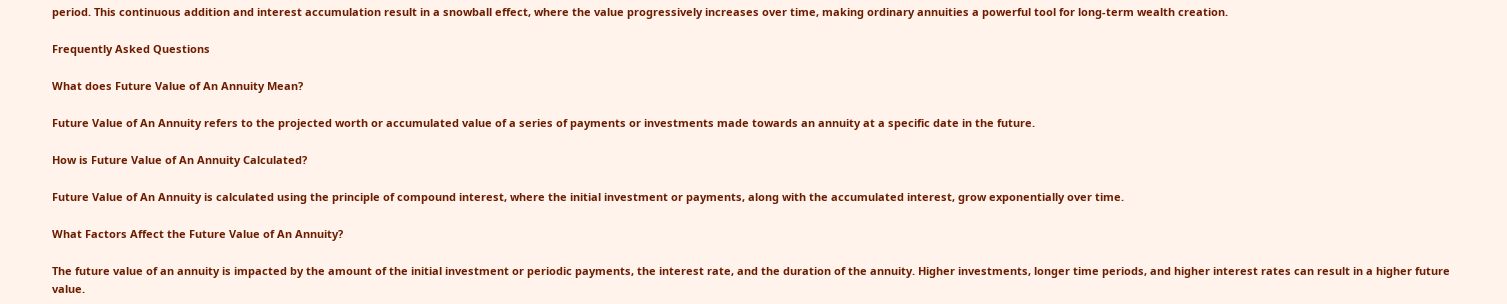period. This continuous addition and interest accumulation result in a snowball effect, where the value progressively increases over time, making ordinary annuities a powerful tool for long-term wealth creation.

Frequently Asked Questions

What does Future Value of An Annuity Mean?

Future Value of An Annuity refers to the projected worth or accumulated value of a series of payments or investments made towards an annuity at a specific date in the future.

How is Future Value of An Annuity Calculated?

Future Value of An Annuity is calculated using the principle of compound interest, where the initial investment or payments, along with the accumulated interest, grow exponentially over time.

What Factors Affect the Future Value of An Annuity?

The future value of an annuity is impacted by the amount of the initial investment or periodic payments, the interest rate, and the duration of the annuity. Higher investments, longer time periods, and higher interest rates can result in a higher future value.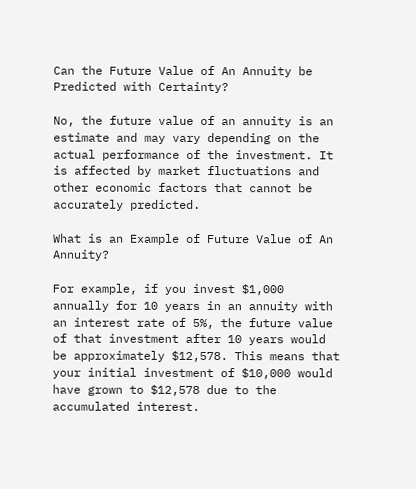Can the Future Value of An Annuity be Predicted with Certainty?

No, the future value of an annuity is an estimate and may vary depending on the actual performance of the investment. It is affected by market fluctuations and other economic factors that cannot be accurately predicted.

What is an Example of Future Value of An Annuity?

For example, if you invest $1,000 annually for 10 years in an annuity with an interest rate of 5%, the future value of that investment after 10 years would be approximately $12,578. This means that your initial investment of $10,000 would have grown to $12,578 due to the accumulated interest.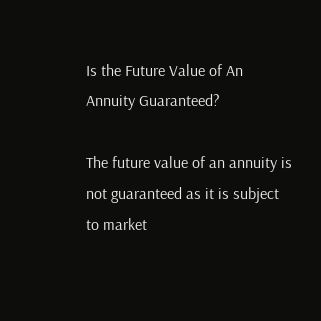Is the Future Value of An Annuity Guaranteed?

The future value of an annuity is not guaranteed as it is subject to market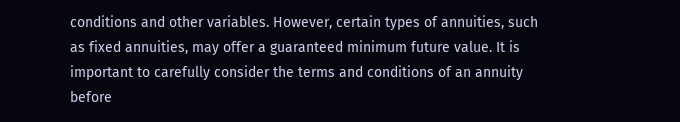conditions and other variables. However, certain types of annuities, such as fixed annuities, may offer a guaranteed minimum future value. It is important to carefully consider the terms and conditions of an annuity before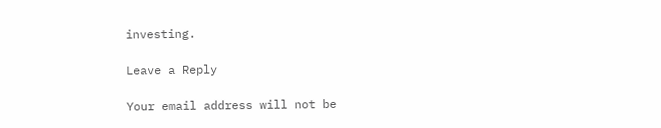investing.

Leave a Reply

Your email address will not be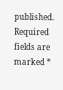published. Required fields are marked *